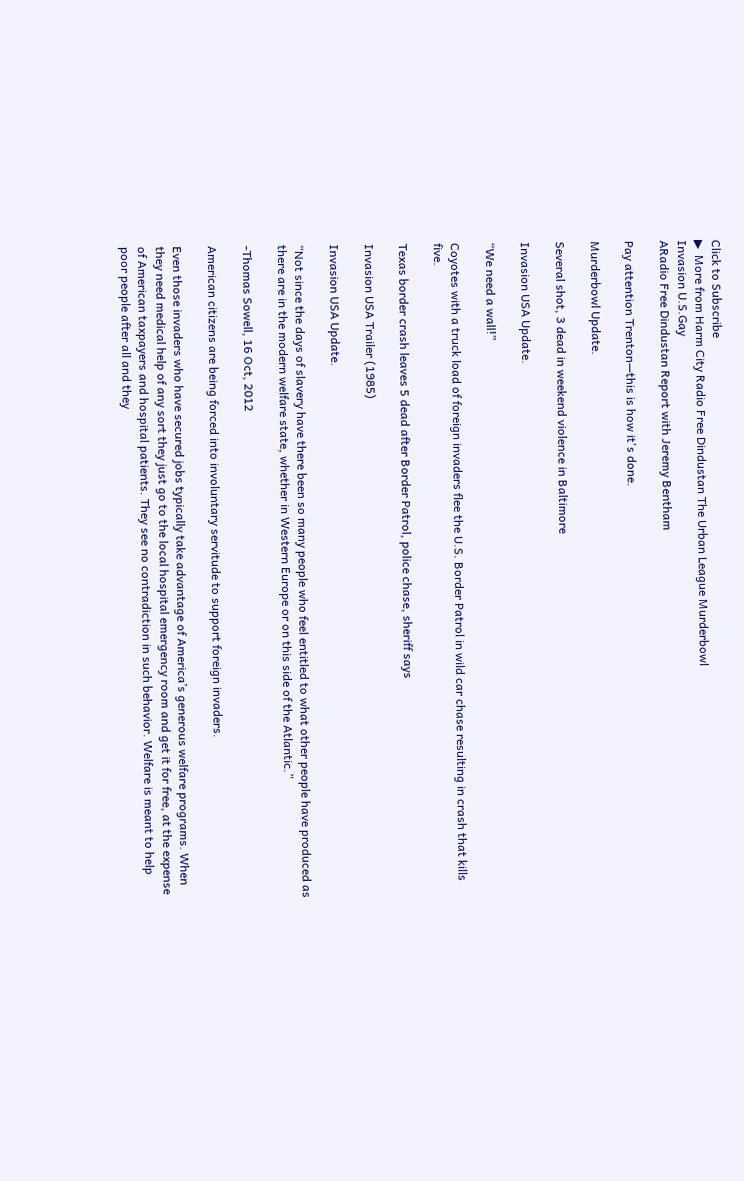Click to Subscribe
▶  More from Harm City Radio Free Dindustan The Urban League Murderbowl
Invasion U.S.Gay
ARadio Free Dindustan Report with Jeremy Bentham

Pay attention Trenton—this is how it's done.

Murderbowl Update.

Several shot, 3 dead in weekend violence in Baltimore

Invasion USA Update.

“We need a wall!”

Coyotes with a truck load of foreign invaders flee the U.S. Border Patrol in wild car chase resulting in crash that kills five.

Texas border crash leaves 5 dead after Border Patrol, police chase, sheriff says

Invasion USA Trailer (1985)

Invasion USA Update.

“Not since the days of slavery have there been so many people who feel entitled to what other people have produced as there are in the modern welfare state, whether in Western Europe or on this side of the Atlantic.”

-Thomas Sowell, 16 Oct, 2012

American citizens are being forced into involuntary servitude to support foreign invaders.

Even those invaders who have secured jobs typically take advantage of America’s generous welfare programs. When they need medical help of any sort they just go to the local hospital emergency room and get it for free, at the expense of American taxpayers and hospital patients. They see no contradiction in such behavior. Welfare is meant to help poor people after all and they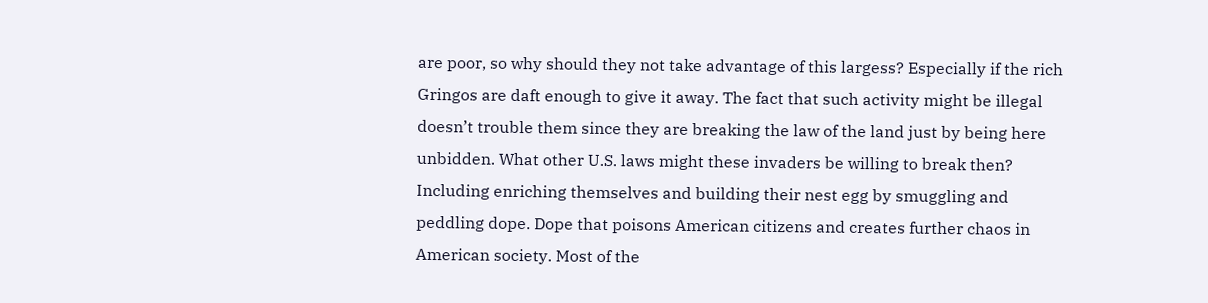are poor, so why should they not take advantage of this largess? Especially if the rich Gringos are daft enough to give it away. The fact that such activity might be illegal doesn’t trouble them since they are breaking the law of the land just by being here unbidden. What other U.S. laws might these invaders be willing to break then? Including enriching themselves and building their nest egg by smuggling and peddling dope. Dope that poisons American citizens and creates further chaos in American society. Most of the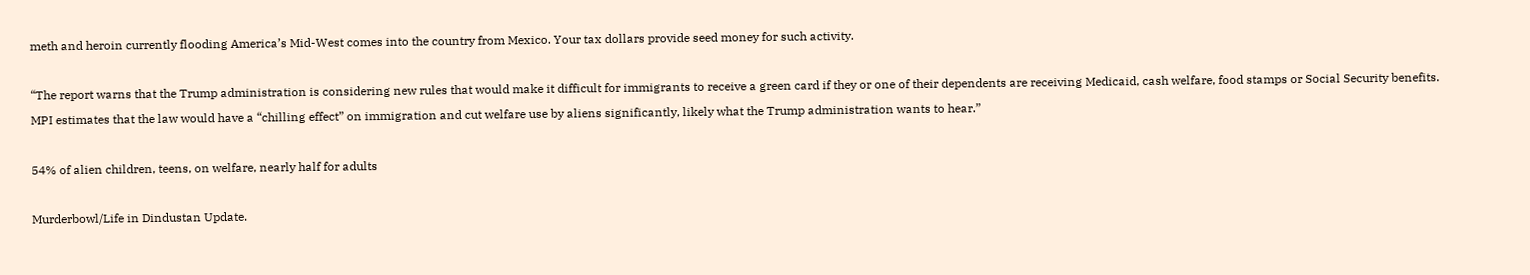meth and heroin currently flooding America’s Mid-West comes into the country from Mexico. Your tax dollars provide seed money for such activity.

“The report warns that the Trump administration is considering new rules that would make it difficult for immigrants to receive a green card if they or one of their dependents are receiving Medicaid, cash welfare, food stamps or Social Security benefits. MPI estimates that the law would have a “chilling effect” on immigration and cut welfare use by aliens significantly, likely what the Trump administration wants to hear.”

54% of alien children, teens, on welfare, nearly half for adults

Murderbowl/Life in Dindustan Update.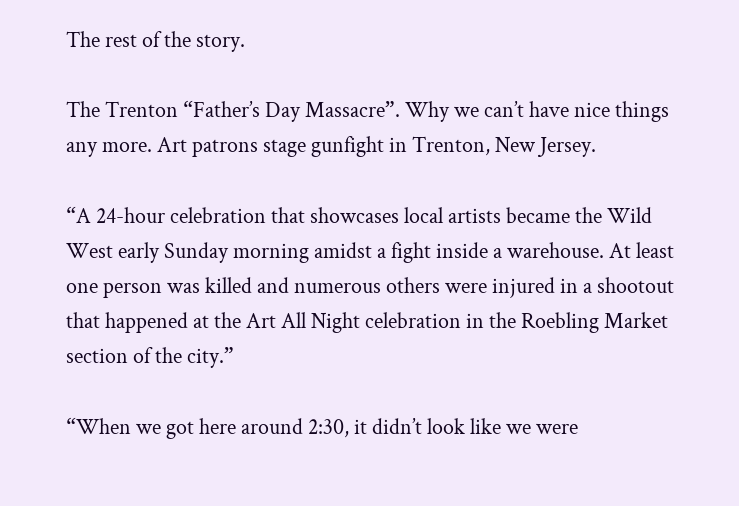The rest of the story.

The Trenton “Father’s Day Massacre”. Why we can’t have nice things any more. Art patrons stage gunfight in Trenton, New Jersey.

“A 24-hour celebration that showcases local artists became the Wild West early Sunday morning amidst a fight inside a warehouse. At least one person was killed and numerous others were injured in a shootout that happened at the Art All Night celebration in the Roebling Market section of the city.”

“When we got here around 2:30, it didn’t look like we were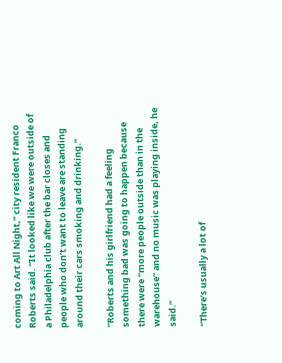coming to Art All Night,” city resident Franco Roberts said. “It looked like we were outside of a Philadelphia club after the bar closes and people who don’t want to leave are standing around their cars smoking and drinking.”

“Roberts and his girlfriend had a feeling something bad was going to happen because there were “more people outside than in the warehouse” and no music was playing inside, he said.”

“There’s usually a lot of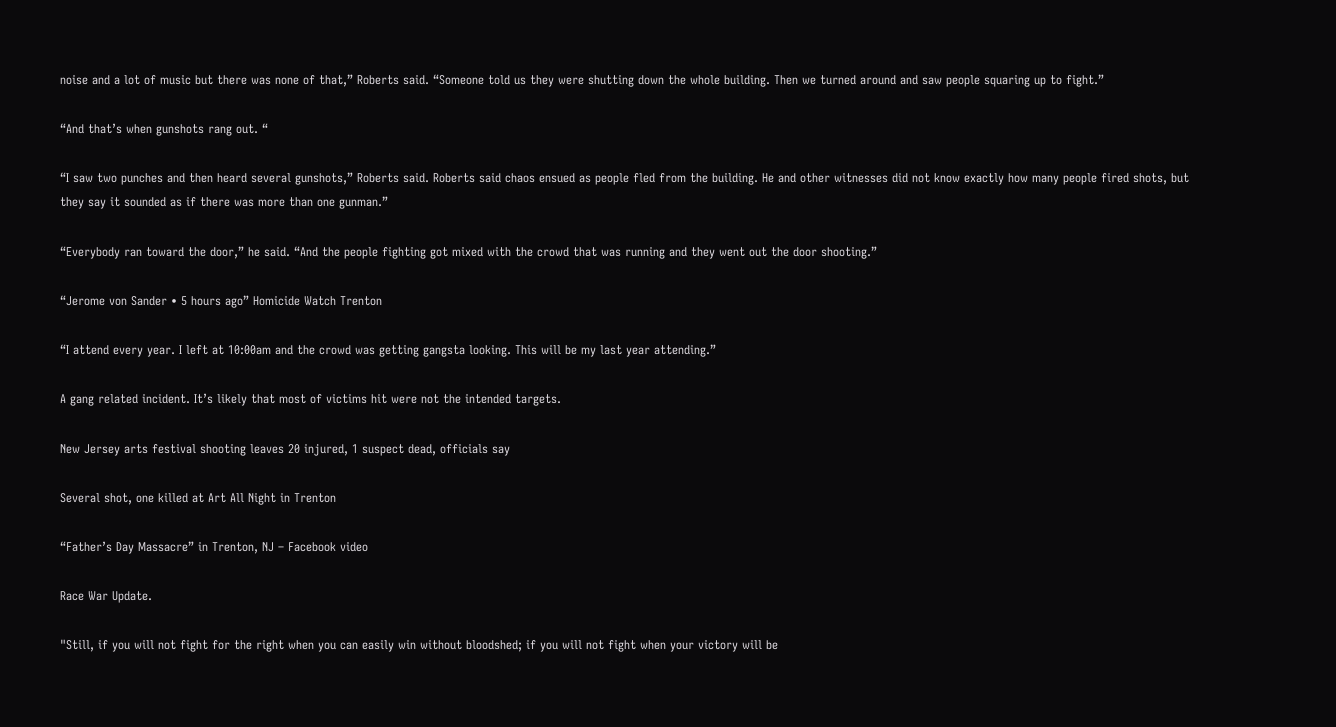noise and a lot of music but there was none of that,” Roberts said. “Someone told us they were shutting down the whole building. Then we turned around and saw people squaring up to fight.”

“And that’s when gunshots rang out. “

“I saw two punches and then heard several gunshots,” Roberts said. Roberts said chaos ensued as people fled from the building. He and other witnesses did not know exactly how many people fired shots, but they say it sounded as if there was more than one gunman.”

“Everybody ran toward the door,” he said. “And the people fighting got mixed with the crowd that was running and they went out the door shooting.”

“Jerome von Sander • 5 hours ago” Homicide Watch Trenton

“I attend every year. I left at 10:00am and the crowd was getting gangsta looking. This will be my last year attending.”

A gang related incident. It’s likely that most of victims hit were not the intended targets.

New Jersey arts festival shooting leaves 20 injured, 1 suspect dead, officials say

Several shot, one killed at Art All Night in Trenton

“Father’s Day Massacre” in Trenton, NJ – Facebook video

Race War Update.

"Still, if you will not fight for the right when you can easily win without bloodshed; if you will not fight when your victory will be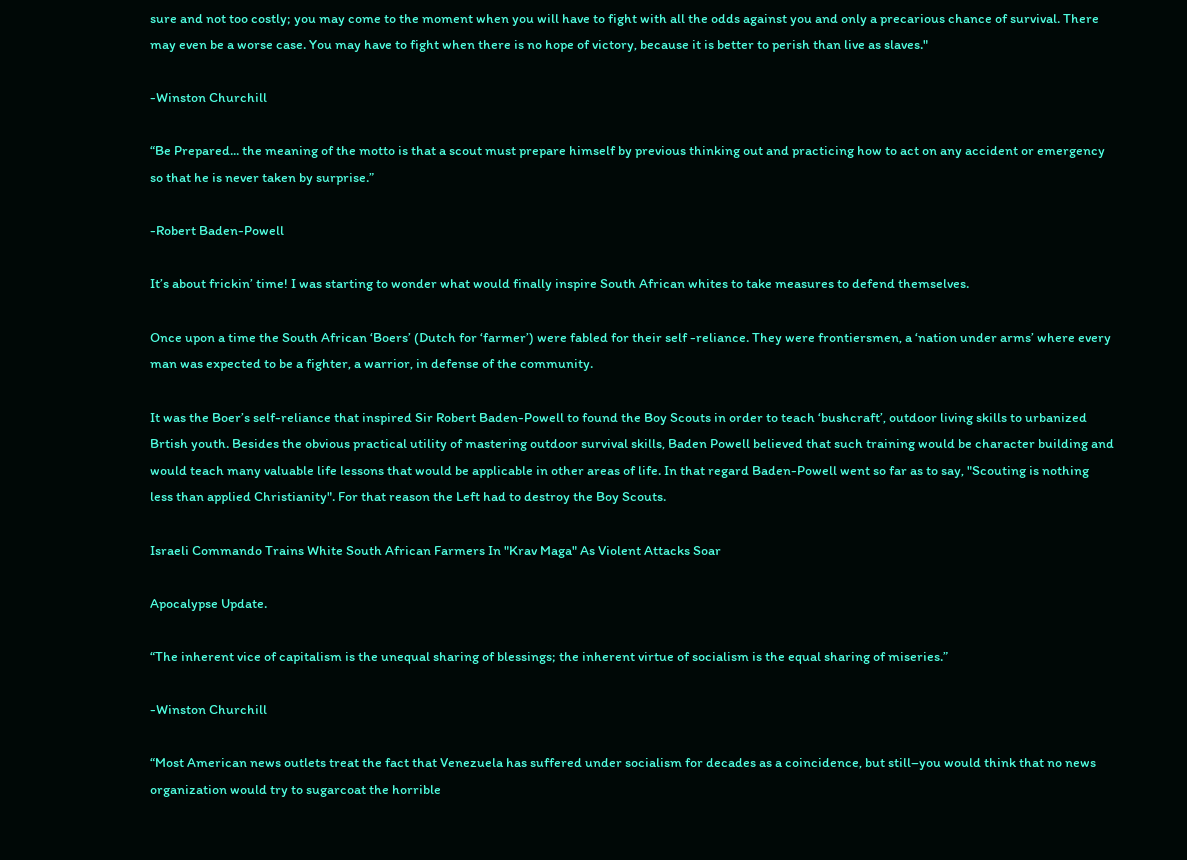sure and not too costly; you may come to the moment when you will have to fight with all the odds against you and only a precarious chance of survival. There may even be a worse case. You may have to fight when there is no hope of victory, because it is better to perish than live as slaves."

-Winston Churchill

“Be Prepared... the meaning of the motto is that a scout must prepare himself by previous thinking out and practicing how to act on any accident or emergency so that he is never taken by surprise.”

-Robert Baden-Powell

It’s about frickin’ time! I was starting to wonder what would finally inspire South African whites to take measures to defend themselves.

Once upon a time the South African ‘Boers’ (Dutch for ‘farmer’) were fabled for their self -reliance. They were frontiersmen, a ‘nation under arms’ where every man was expected to be a fighter, a warrior, in defense of the community.

It was the Boer’s self-reliance that inspired Sir Robert Baden-Powell to found the Boy Scouts in order to teach ‘bushcraft’, outdoor living skills to urbanized Brtish youth. Besides the obvious practical utility of mastering outdoor survival skills, Baden Powell believed that such training would be character building and would teach many valuable life lessons that would be applicable in other areas of life. In that regard Baden-Powell went so far as to say, "Scouting is nothing less than applied Christianity". For that reason the Left had to destroy the Boy Scouts.

Israeli Commando Trains White South African Farmers In "Krav Maga" As Violent Attacks Soar

Apocalypse Update.

“The inherent vice of capitalism is the unequal sharing of blessings; the inherent virtue of socialism is the equal sharing of miseries.”

-Winston Churchill

“Most American news outlets treat the fact that Venezuela has suffered under socialism for decades as a coincidence, but still–you would think that no news organization would try to sugarcoat the horrible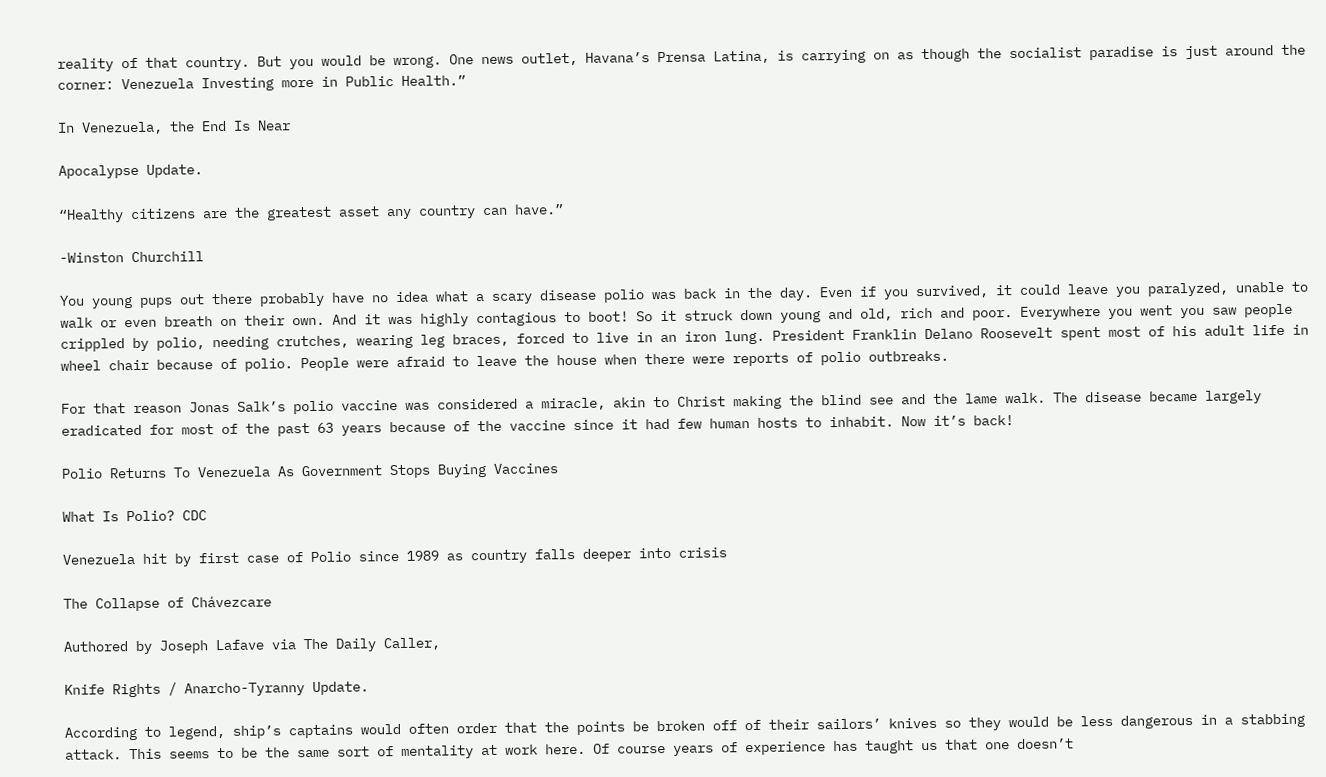reality of that country. But you would be wrong. One news outlet, Havana’s Prensa Latina, is carrying on as though the socialist paradise is just around the corner: Venezuela Investing more in Public Health.”

In Venezuela, the End Is Near

Apocalypse Update.

“Healthy citizens are the greatest asset any country can have.”

-Winston Churchill

You young pups out there probably have no idea what a scary disease polio was back in the day. Even if you survived, it could leave you paralyzed, unable to walk or even breath on their own. And it was highly contagious to boot! So it struck down young and old, rich and poor. Everywhere you went you saw people crippled by polio, needing crutches, wearing leg braces, forced to live in an iron lung. President Franklin Delano Roosevelt spent most of his adult life in wheel chair because of polio. People were afraid to leave the house when there were reports of polio outbreaks.

For that reason Jonas Salk’s polio vaccine was considered a miracle, akin to Christ making the blind see and the lame walk. The disease became largely eradicated for most of the past 63 years because of the vaccine since it had few human hosts to inhabit. Now it’s back!

Polio Returns To Venezuela As Government Stops Buying Vaccines

What Is Polio? CDC

Venezuela hit by first case of Polio since 1989 as country falls deeper into crisis

The Collapse of Chávezcare

Authored by Joseph Lafave via The Daily Caller,

Knife Rights / Anarcho-Tyranny Update.

According to legend, ship’s captains would often order that the points be broken off of their sailors’ knives so they would be less dangerous in a stabbing attack. This seems to be the same sort of mentality at work here. Of course years of experience has taught us that one doesn’t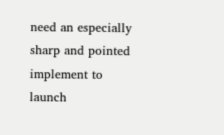need an especially sharp and pointed implement to launch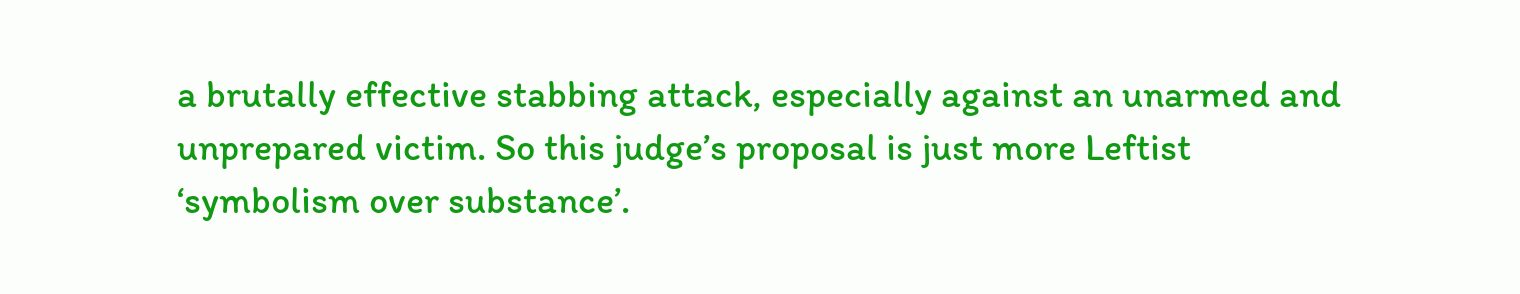a brutally effective stabbing attack, especially against an unarmed and unprepared victim. So this judge’s proposal is just more Leftist ‘symbolism over substance’.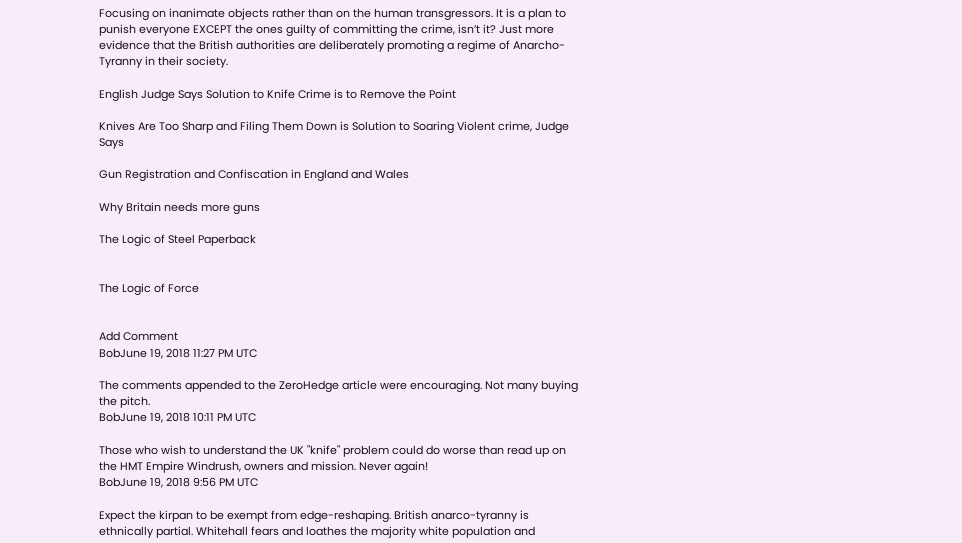Focusing on inanimate objects rather than on the human transgressors. It is a plan to punish everyone EXCEPT the ones guilty of committing the crime, isn’t it? Just more evidence that the British authorities are deliberately promoting a regime of Anarcho-Tyranny in their society.

English Judge Says Solution to Knife Crime is to Remove the Point

Knives Are Too Sharp and Filing Them Down is Solution to Soaring Violent crime, Judge Says

Gun Registration and Confiscation in England and Wales

Why Britain needs more guns

The Logic of Steel Paperback


The Logic of Force


Add Comment
BobJune 19, 2018 11:27 PM UTC

The comments appended to the ZeroHedge article were encouraging. Not many buying the pitch.
BobJune 19, 2018 10:11 PM UTC

Those who wish to understand the UK "knife" problem could do worse than read up on the HMT Empire Windrush, owners and mission. Never again!
BobJune 19, 2018 9:56 PM UTC

Expect the kirpan to be exempt from edge-reshaping. British anarco-tyranny is ethnically partial. Whitehall fears and loathes the majority white population and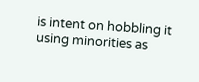is intent on hobbling it using minorities as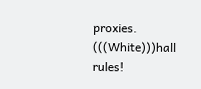proxies. (((White)))hall rules!